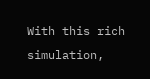With this rich simulation,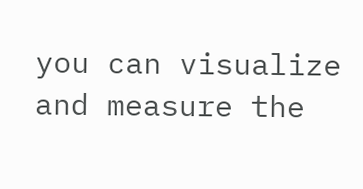you can visualize and measure the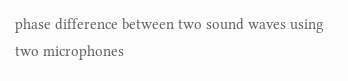phase difference between two sound waves using two microphones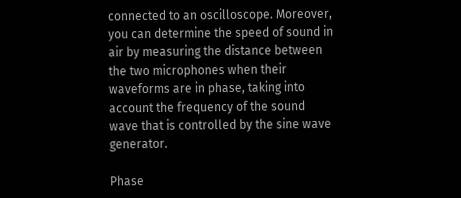connected to an oscilloscope. Moreover, you can determine the speed of sound in air by measuring the distance between the two microphones when their waveforms are in phase, taking into account the frequency of the sound wave that is controlled by the sine wave generator.

Phase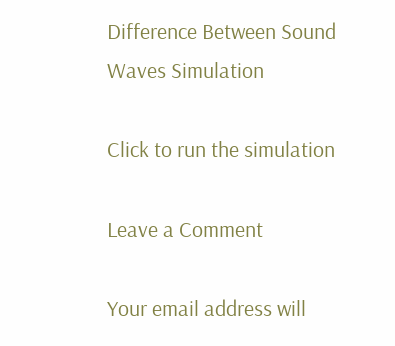Difference Between Sound Waves Simulation

Click to run the simulation

Leave a Comment

Your email address will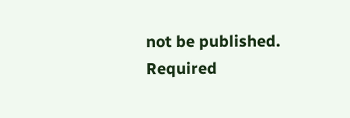not be published. Required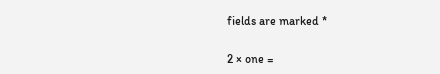fields are marked *

2 × one =